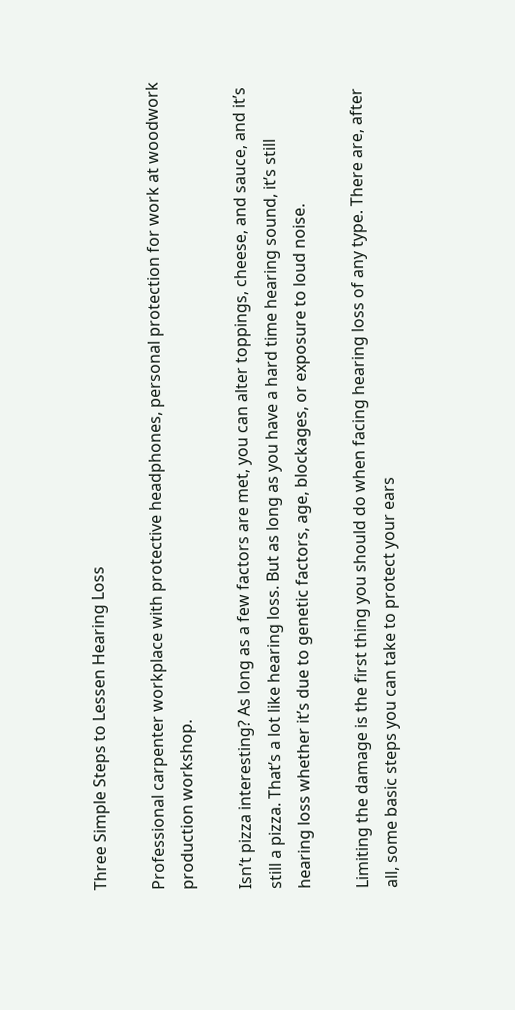Three Simple Steps to Lessen Hearing Loss

Professional carpenter workplace with protective headphones, personal protection for work at woodwork production workshop.

Isn’t pizza interesting? As long as a few factors are met, you can alter toppings, cheese, and sauce, and it’s still a pizza. That’s a lot like hearing loss. But as long as you have a hard time hearing sound, it’s still hearing loss whether it’s due to genetic factors, age, blockages, or exposure to loud noise.

Limiting the damage is the first thing you should do when facing hearing loss of any type. There are, after all, some basic steps you can take to protect your ears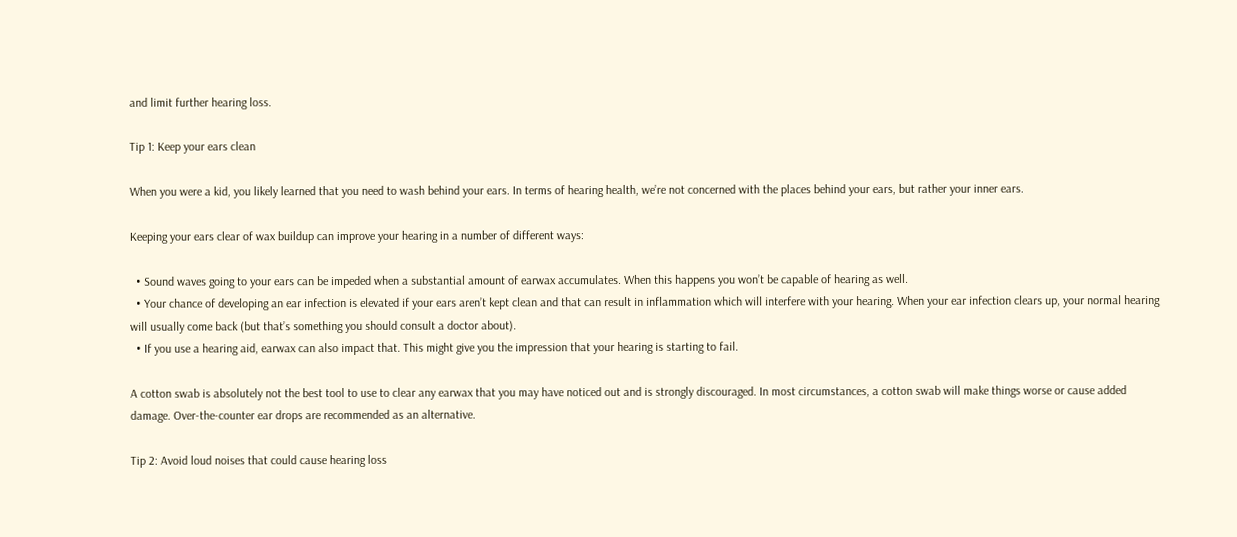and limit further hearing loss.

Tip 1: Keep your ears clean

When you were a kid, you likely learned that you need to wash behind your ears. In terms of hearing health, we’re not concerned with the places behind your ears, but rather your inner ears.

Keeping your ears clear of wax buildup can improve your hearing in a number of different ways:

  • Sound waves going to your ears can be impeded when a substantial amount of earwax accumulates. When this happens you won’t be capable of hearing as well.
  • Your chance of developing an ear infection is elevated if your ears aren’t kept clean and that can result in inflammation which will interfere with your hearing. When your ear infection clears up, your normal hearing will usually come back (but that’s something you should consult a doctor about).
  • If you use a hearing aid, earwax can also impact that. This might give you the impression that your hearing is starting to fail.

A cotton swab is absolutely not the best tool to use to clear any earwax that you may have noticed out and is strongly discouraged. In most circumstances, a cotton swab will make things worse or cause added damage. Over-the-counter ear drops are recommended as an alternative.

Tip 2: Avoid loud noises that could cause hearing loss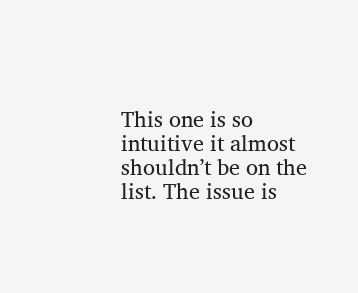This one is so intuitive it almost shouldn’t be on the list. The issue is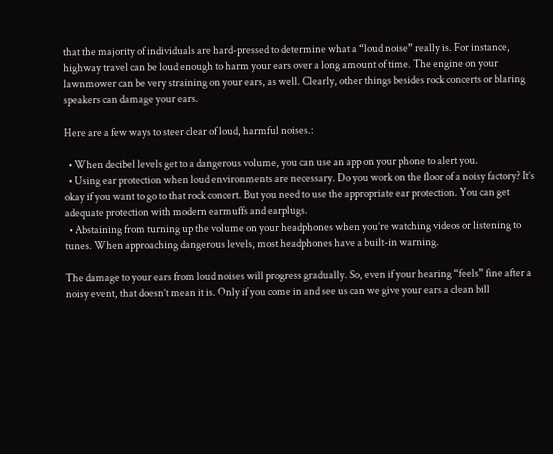that the majority of individuals are hard-pressed to determine what a “loud noise” really is. For instance, highway travel can be loud enough to harm your ears over a long amount of time. The engine on your lawnmower can be very straining on your ears, as well. Clearly, other things besides rock concerts or blaring speakers can damage your ears.

Here are a few ways to steer clear of loud, harmful noises.:

  • When decibel levels get to a dangerous volume, you can use an app on your phone to alert you.
  • Using ear protection when loud environments are necessary. Do you work on the floor of a noisy factory? It’s okay if you want to go to that rock concert. But you need to use the appropriate ear protection. You can get adequate protection with modern earmuffs and earplugs.
  • Abstaining from turning up the volume on your headphones when you’re watching videos or listening to tunes. When approaching dangerous levels, most headphones have a built-in warning.

The damage to your ears from loud noises will progress gradually. So, even if your hearing “feels” fine after a noisy event, that doesn’t mean it is. Only if you come in and see us can we give your ears a clean bill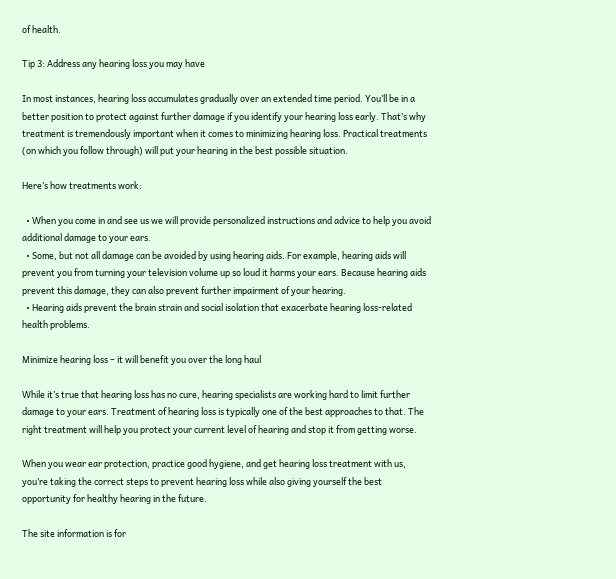of health.

Tip 3: Address any hearing loss you may have

In most instances, hearing loss accumulates gradually over an extended time period. You’ll be in a better position to protect against further damage if you identify your hearing loss early. That’s why treatment is tremendously important when it comes to minimizing hearing loss. Practical treatments (on which you follow through) will put your hearing in the best possible situation.

Here’s how treatments work:

  • When you come in and see us we will provide personalized instructions and advice to help you avoid additional damage to your ears.
  • Some, but not all damage can be avoided by using hearing aids. For example, hearing aids will prevent you from turning your television volume up so loud it harms your ears. Because hearing aids prevent this damage, they can also prevent further impairment of your hearing.
  • Hearing aids prevent the brain strain and social isolation that exacerbate hearing loss-related health problems.

Minimize hearing loss – it will benefit you over the long haul

While it’s true that hearing loss has no cure, hearing specialists are working hard to limit further damage to your ears. Treatment of hearing loss is typically one of the best approaches to that. The right treatment will help you protect your current level of hearing and stop it from getting worse.

When you wear ear protection, practice good hygiene, and get hearing loss treatment with us, you’re taking the correct steps to prevent hearing loss while also giving yourself the best opportunity for healthy hearing in the future.

The site information is for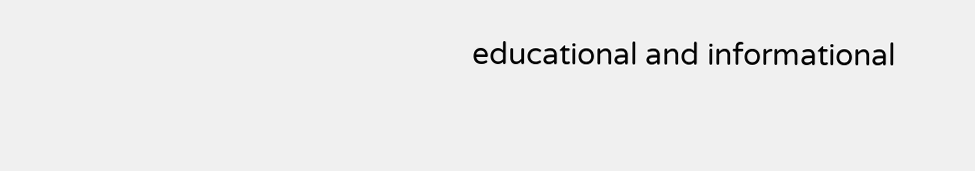educational and informational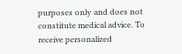purposes only and does not constitute medical advice. To receive personalized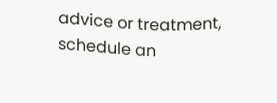advice or treatment, schedule an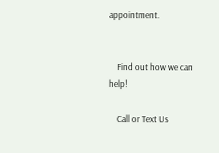appointment.


    Find out how we can help!

    Call or Text Us